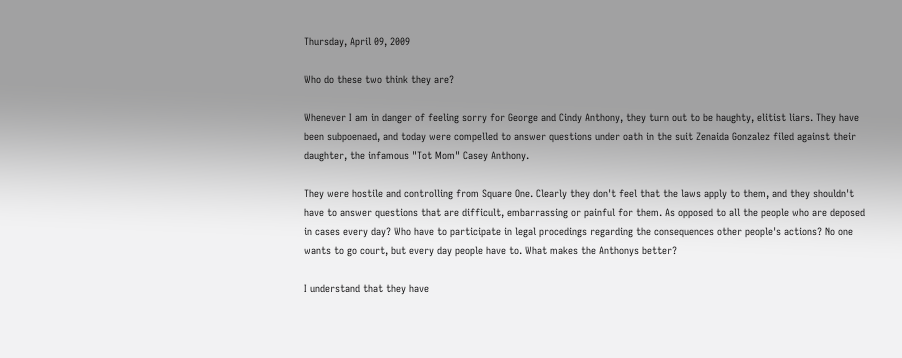Thursday, April 09, 2009

Who do these two think they are?

Whenever I am in danger of feeling sorry for George and Cindy Anthony, they turn out to be haughty, elitist liars. They have been subpoenaed, and today were compelled to answer questions under oath in the suit Zenaida Gonzalez filed against their daughter, the infamous "Tot Mom" Casey Anthony.

They were hostile and controlling from Square One. Clearly they don't feel that the laws apply to them, and they shouldn't have to answer questions that are difficult, embarrassing or painful for them. As opposed to all the people who are deposed in cases every day? Who have to participate in legal procedings regarding the consequences other people's actions? No one wants to go court, but every day people have to. What makes the Anthonys better?

I understand that they have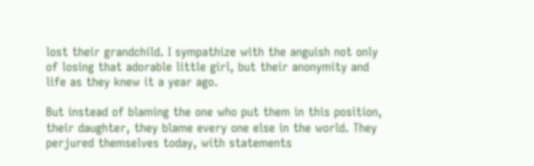lost their grandchild. I sympathize with the anguish not only of losing that adorable little girl, but their anonymity and life as they knew it a year ago.

But instead of blaming the one who put them in this position, their daughter, they blame every one else in the world. They perjured themselves today, with statements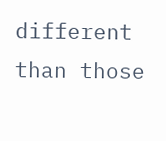different than those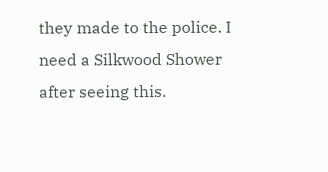they made to the police. I need a Silkwood Shower after seeing this.